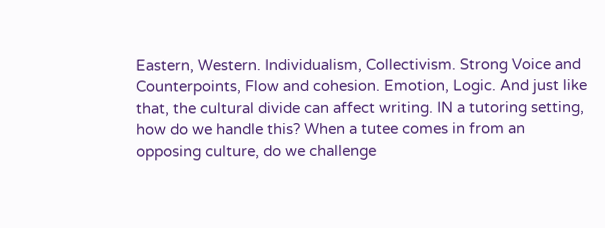Eastern, Western. Individualism, Collectivism. Strong Voice and Counterpoints, Flow and cohesion. Emotion, Logic. And just like that, the cultural divide can affect writing. IN a tutoring setting, how do we handle this? When a tutee comes in from an opposing culture, do we challenge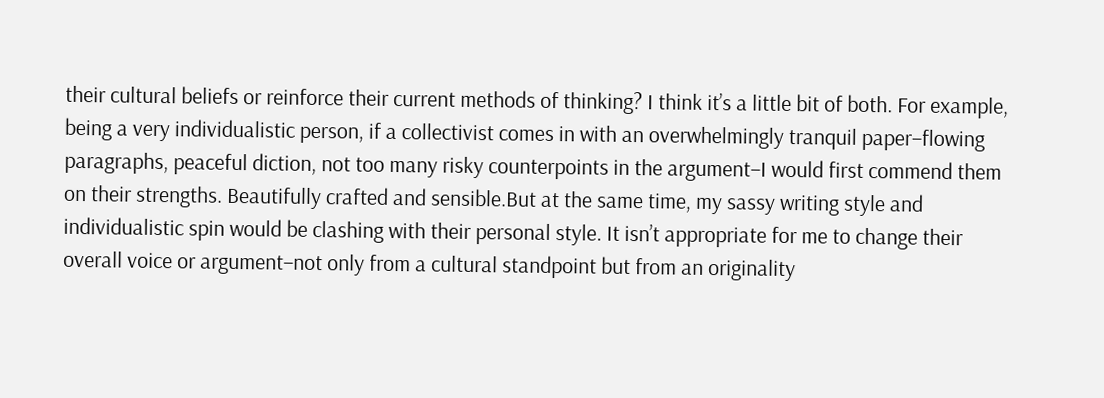their cultural beliefs or reinforce their current methods of thinking? I think it’s a little bit of both. For example, being a very individualistic person, if a collectivist comes in with an overwhelmingly tranquil paper–flowing paragraphs, peaceful diction, not too many risky counterpoints in the argument–I would first commend them on their strengths. Beautifully crafted and sensible.But at the same time, my sassy writing style and individualistic spin would be clashing with their personal style. It isn’t appropriate for me to change their overall voice or argument–not only from a cultural standpoint but from an originality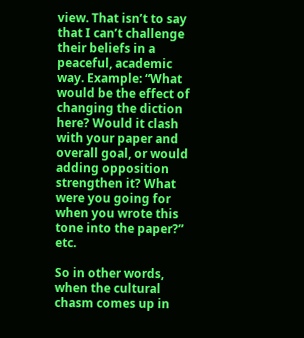view. That isn’t to say that I can’t challenge their beliefs in a peaceful, academic way. Example: “What would be the effect of changing the diction here? Would it clash with your paper and overall goal, or would adding opposition strengthen it? What were you going for when you wrote this tone into the paper?” etc.

So in other words, when the cultural chasm comes up in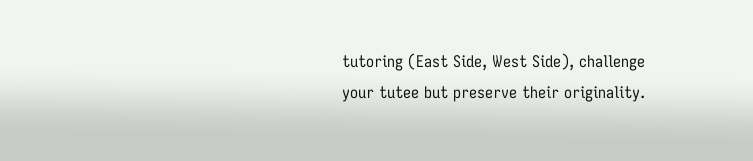tutoring (East Side, West Side), challenge your tutee but preserve their originality.